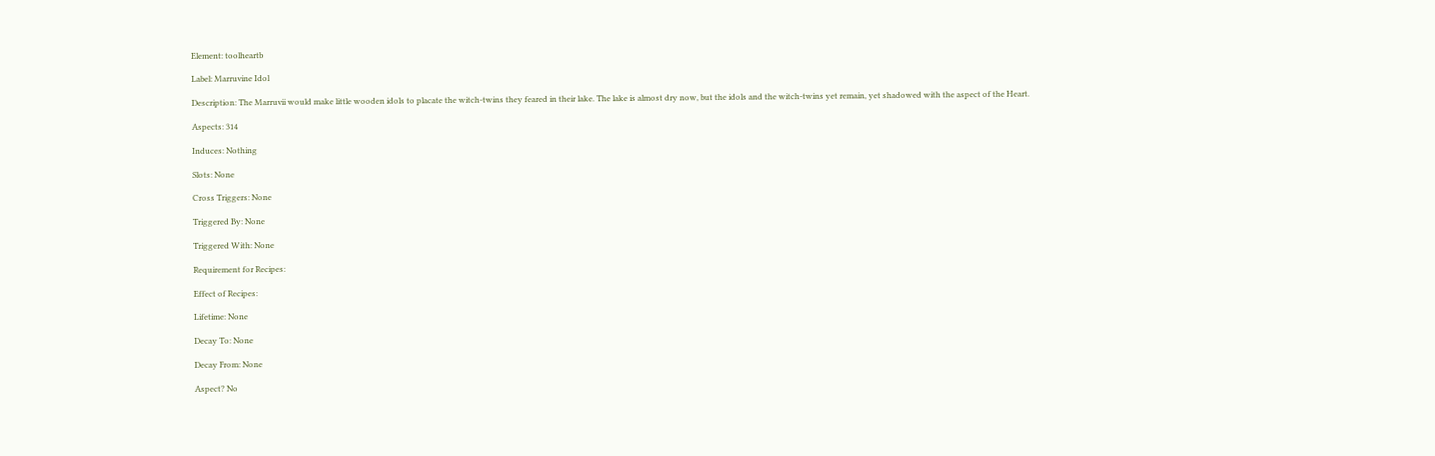Element: toolheartb

Label: Marruvine Idol

Description: The Marruvii would make little wooden idols to placate the witch-twins they feared in their lake. The lake is almost dry now, but the idols and the witch-twins yet remain, yet shadowed with the aspect of the Heart.

Aspects: 314

Induces: Nothing

Slots: None

Cross Triggers: None

Triggered By: None

Triggered With: None

Requirement for Recipes:

Effect of Recipes:

Lifetime: None

Decay To: None

Decay From: None

Aspect? No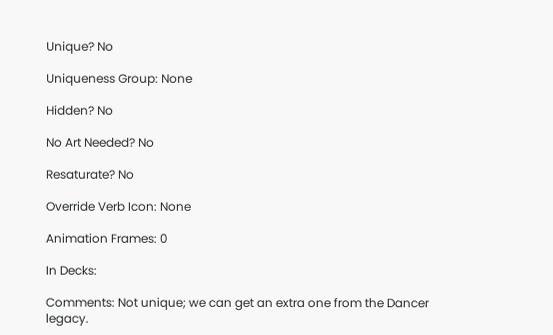Unique? No

Uniqueness Group: None

Hidden? No

No Art Needed? No

Resaturate? No

Override Verb Icon: None

Animation Frames: 0

In Decks:

Comments: Not unique; we can get an extra one from the Dancer legacy.